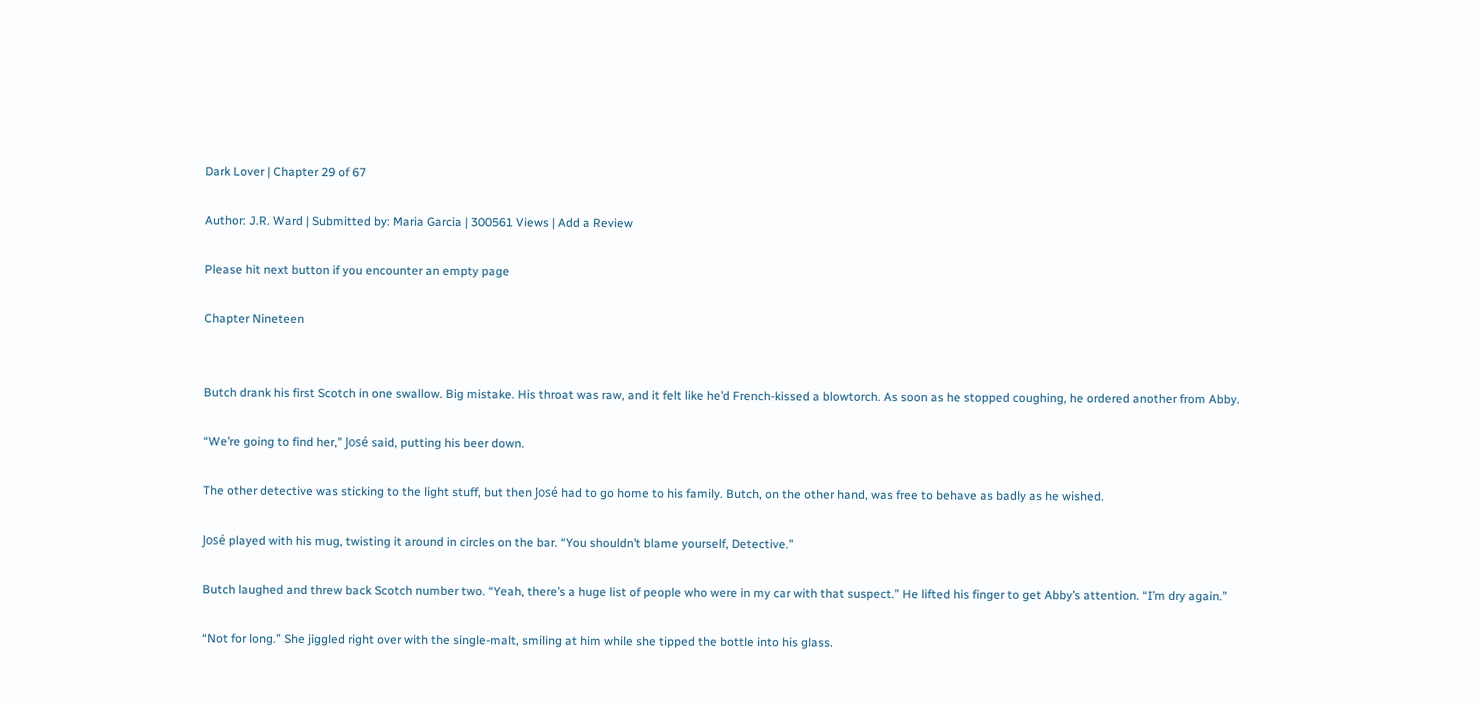Dark Lover | Chapter 29 of 67

Author: J.R. Ward | Submitted by: Maria Garcia | 300561 Views | Add a Review

Please hit next button if you encounter an empty page

Chapter Nineteen


Butch drank his first Scotch in one swallow. Big mistake. His throat was raw, and it felt like he’d French-kissed a blowtorch. As soon as he stopped coughing, he ordered another from Abby.

“We’re going to find her,” José said, putting his beer down.

The other detective was sticking to the light stuff, but then José had to go home to his family. Butch, on the other hand, was free to behave as badly as he wished.

José played with his mug, twisting it around in circles on the bar. “You shouldn’t blame yourself, Detective.”

Butch laughed and threw back Scotch number two. “Yeah, there’s a huge list of people who were in my car with that suspect.” He lifted his finger to get Abby’s attention. “I’m dry again.”

“Not for long.” She jiggled right over with the single-malt, smiling at him while she tipped the bottle into his glass.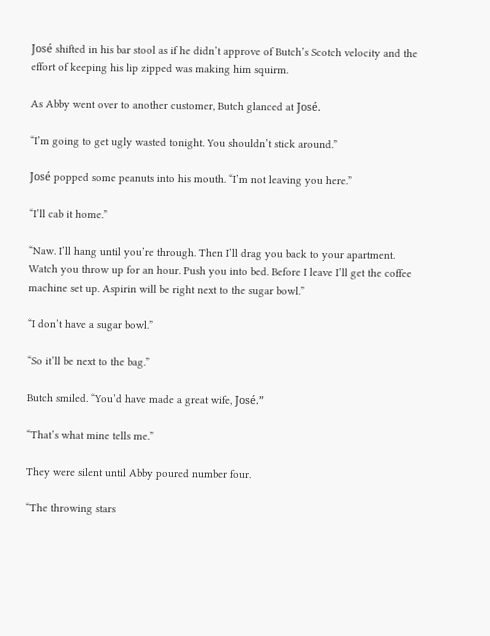José shifted in his bar stool as if he didn’t approve of Butch’s Scotch velocity and the effort of keeping his lip zipped was making him squirm.

As Abby went over to another customer, Butch glanced at José.

“I’m going to get ugly wasted tonight. You shouldn’t stick around.”

José popped some peanuts into his mouth. “I’m not leaving you here.”

“I’ll cab it home.”

“Naw. I’ll hang until you’re through. Then I’ll drag you back to your apartment. Watch you throw up for an hour. Push you into bed. Before I leave I’ll get the coffee machine set up. Aspirin will be right next to the sugar bowl.”

“I don’t have a sugar bowl.”

“So it’ll be next to the bag.”

Butch smiled. “You’d have made a great wife, José.”

“That’s what mine tells me.”

They were silent until Abby poured number four.

“The throwing stars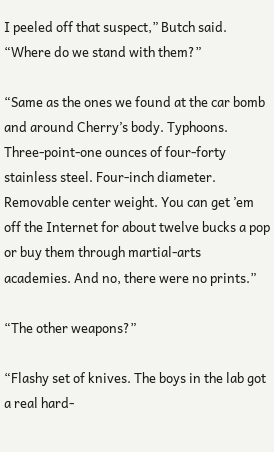I peeled off that suspect,” Butch said. “Where do we stand with them?”

“Same as the ones we found at the car bomb and around Cherry’s body. Typhoons. Three-point-one ounces of four-forty stainless steel. Four-inch diameter. Removable center weight. You can get ’em off the Internet for about twelve bucks a pop or buy them through martial-arts academies. And no, there were no prints.”

“The other weapons?”

“Flashy set of knives. The boys in the lab got a real hard-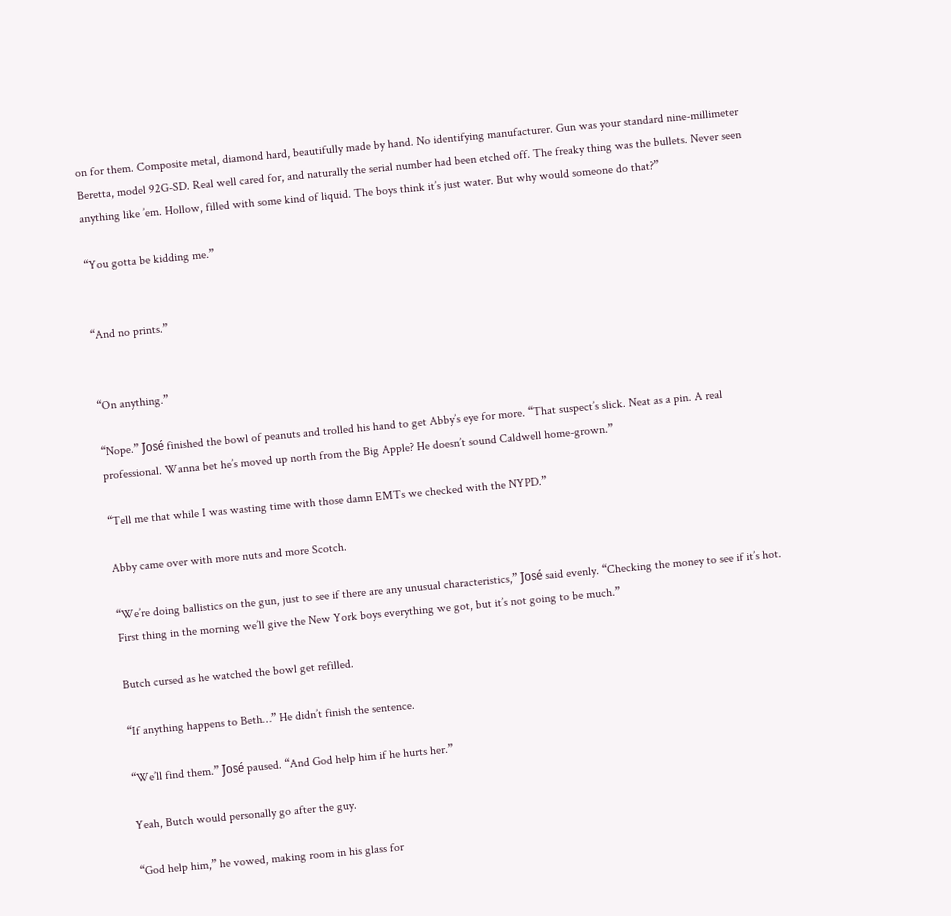on for them. Composite metal, diamond hard, beautifully made by hand. No identifying manufacturer. Gun was your standard nine-millimeter Beretta, model 92G-SD. Real well cared for, and naturally the serial number had been etched off. The freaky thing was the bullets. Never seen anything like ’em. Hollow, filled with some kind of liquid. The boys think it’s just water. But why would someone do that?”

“You gotta be kidding me.”


“And no prints.”


“On anything.”

“Nope.” José finished the bowl of peanuts and trolled his hand to get Abby’s eye for more. “That suspect’s slick. Neat as a pin. A real professional. Wanna bet he’s moved up north from the Big Apple? He doesn’t sound Caldwell home-grown.”

“Tell me that while I was wasting time with those damn EMTs we checked with the NYPD.”

Abby came over with more nuts and more Scotch.

“We’re doing ballistics on the gun, just to see if there are any unusual characteristics,” José said evenly. “Checking the money to see if it’s hot. First thing in the morning we’ll give the New York boys everything we got, but it’s not going to be much.”

Butch cursed as he watched the bowl get refilled.

“If anything happens to Beth…” He didn’t finish the sentence.

“We’ll find them.” José paused. “And God help him if he hurts her.”

Yeah, Butch would personally go after the guy.

“God help him,” he vowed, making room in his glass for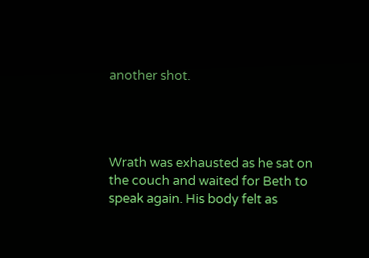another shot.




Wrath was exhausted as he sat on the couch and waited for Beth to speak again. His body felt as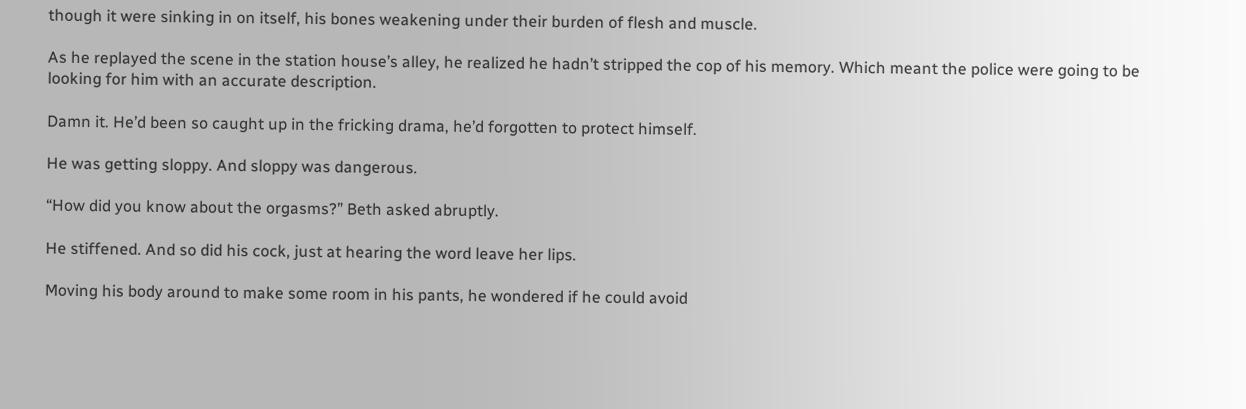though it were sinking in on itself, his bones weakening under their burden of flesh and muscle.

As he replayed the scene in the station house’s alley, he realized he hadn’t stripped the cop of his memory. Which meant the police were going to be looking for him with an accurate description.

Damn it. He’d been so caught up in the fricking drama, he’d forgotten to protect himself.

He was getting sloppy. And sloppy was dangerous.

“How did you know about the orgasms?” Beth asked abruptly.

He stiffened. And so did his cock, just at hearing the word leave her lips.

Moving his body around to make some room in his pants, he wondered if he could avoid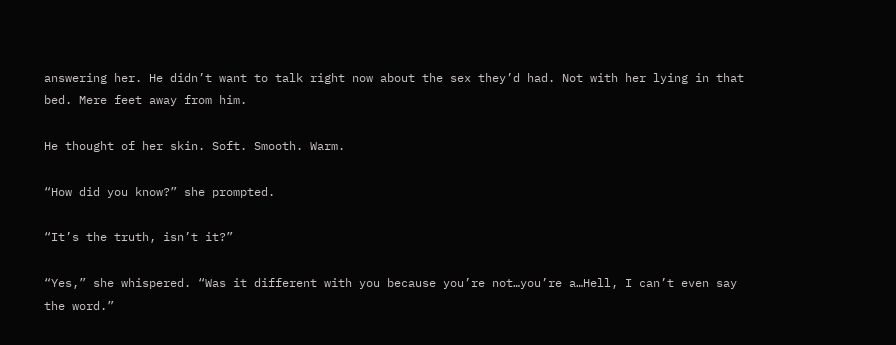answering her. He didn’t want to talk right now about the sex they’d had. Not with her lying in that bed. Mere feet away from him.

He thought of her skin. Soft. Smooth. Warm.

“How did you know?” she prompted.

“It’s the truth, isn’t it?”

“Yes,” she whispered. “Was it different with you because you’re not…you’re a…Hell, I can’t even say the word.”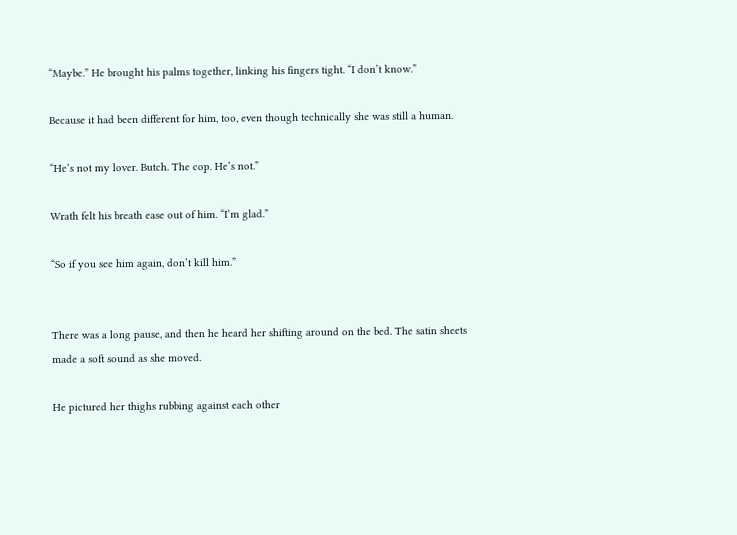“Maybe.” He brought his palms together, linking his fingers tight. “I don’t know.”

Because it had been different for him, too, even though technically she was still a human.

“He’s not my lover. Butch. The cop. He’s not.”

Wrath felt his breath ease out of him. “I’m glad.”

“So if you see him again, don’t kill him.”


There was a long pause, and then he heard her shifting around on the bed. The satin sheets made a soft sound as she moved.

He pictured her thighs rubbing against each other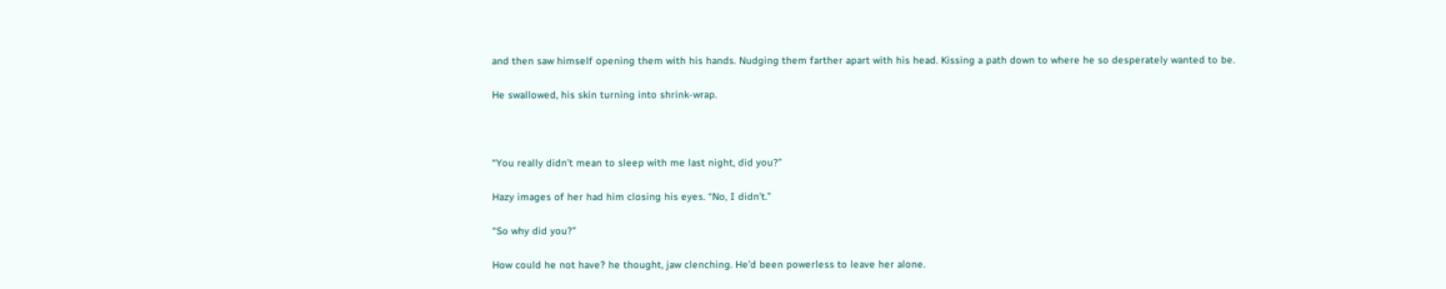and then saw himself opening them with his hands. Nudging them farther apart with his head. Kissing a path down to where he so desperately wanted to be.

He swallowed, his skin turning into shrink-wrap.



“You really didn’t mean to sleep with me last night, did you?”

Hazy images of her had him closing his eyes. “No, I didn’t.”

“So why did you?”

How could he not have? he thought, jaw clenching. He’d been powerless to leave her alone.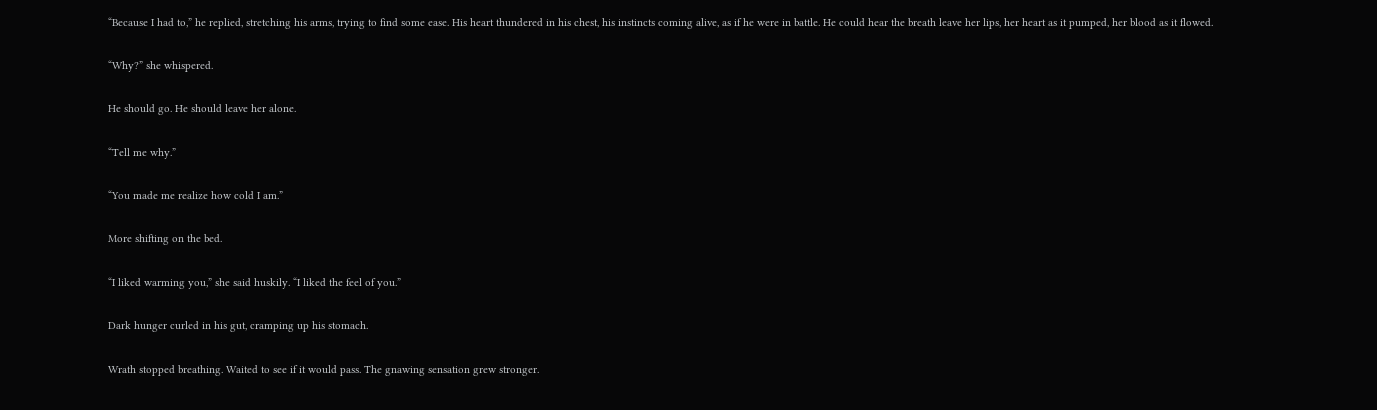“Because I had to,” he replied, stretching his arms, trying to find some ease. His heart thundered in his chest, his instincts coming alive, as if he were in battle. He could hear the breath leave her lips, her heart as it pumped, her blood as it flowed.

“Why?” she whispered.

He should go. He should leave her alone.

“Tell me why.”

“You made me realize how cold I am.”

More shifting on the bed.

“I liked warming you,” she said huskily. “I liked the feel of you.”

Dark hunger curled in his gut, cramping up his stomach.

Wrath stopped breathing. Waited to see if it would pass. The gnawing sensation grew stronger.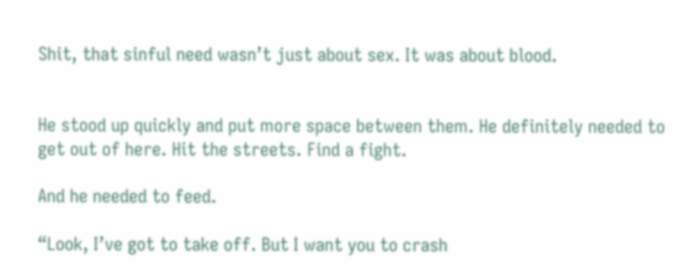Shit, that sinful need wasn’t just about sex. It was about blood.


He stood up quickly and put more space between them. He definitely needed to get out of here. Hit the streets. Find a fight.

And he needed to feed.

“Look, I’ve got to take off. But I want you to crash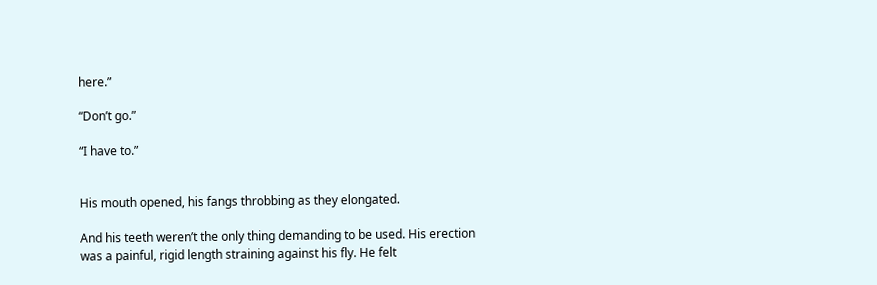here.”

“Don’t go.”

“I have to.”


His mouth opened, his fangs throbbing as they elongated.

And his teeth weren’t the only thing demanding to be used. His erection was a painful, rigid length straining against his fly. He felt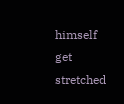himself get stretched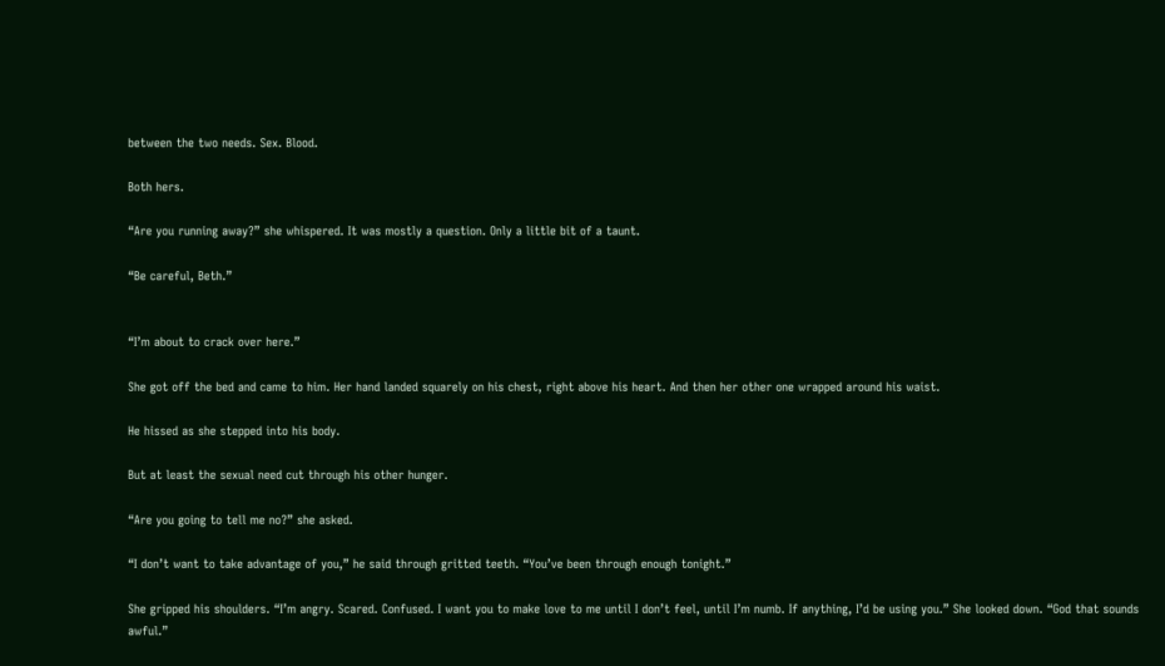between the two needs. Sex. Blood.

Both hers.

“Are you running away?” she whispered. It was mostly a question. Only a little bit of a taunt.

“Be careful, Beth.”


“I’m about to crack over here.”

She got off the bed and came to him. Her hand landed squarely on his chest, right above his heart. And then her other one wrapped around his waist.

He hissed as she stepped into his body.

But at least the sexual need cut through his other hunger.

“Are you going to tell me no?” she asked.

“I don’t want to take advantage of you,” he said through gritted teeth. “You’ve been through enough tonight.”

She gripped his shoulders. “I’m angry. Scared. Confused. I want you to make love to me until I don’t feel, until I’m numb. If anything, I’d be using you.” She looked down. “God that sounds awful.”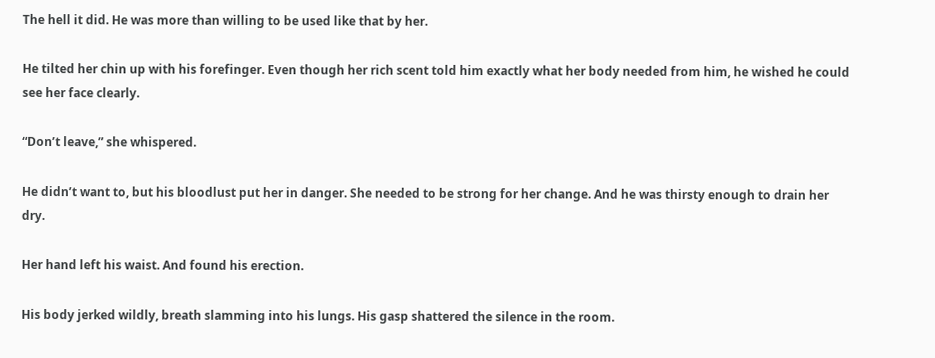The hell it did. He was more than willing to be used like that by her.

He tilted her chin up with his forefinger. Even though her rich scent told him exactly what her body needed from him, he wished he could see her face clearly.

“Don’t leave,” she whispered.

He didn’t want to, but his bloodlust put her in danger. She needed to be strong for her change. And he was thirsty enough to drain her dry.

Her hand left his waist. And found his erection.

His body jerked wildly, breath slamming into his lungs. His gasp shattered the silence in the room.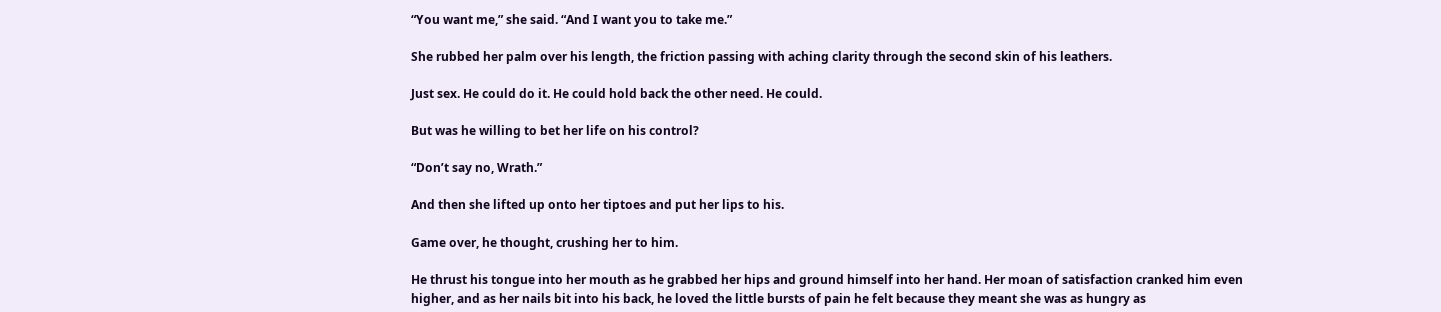“You want me,” she said. “And I want you to take me.”

She rubbed her palm over his length, the friction passing with aching clarity through the second skin of his leathers.

Just sex. He could do it. He could hold back the other need. He could.

But was he willing to bet her life on his control?

“Don’t say no, Wrath.”

And then she lifted up onto her tiptoes and put her lips to his.

Game over, he thought, crushing her to him.

He thrust his tongue into her mouth as he grabbed her hips and ground himself into her hand. Her moan of satisfaction cranked him even higher, and as her nails bit into his back, he loved the little bursts of pain he felt because they meant she was as hungry as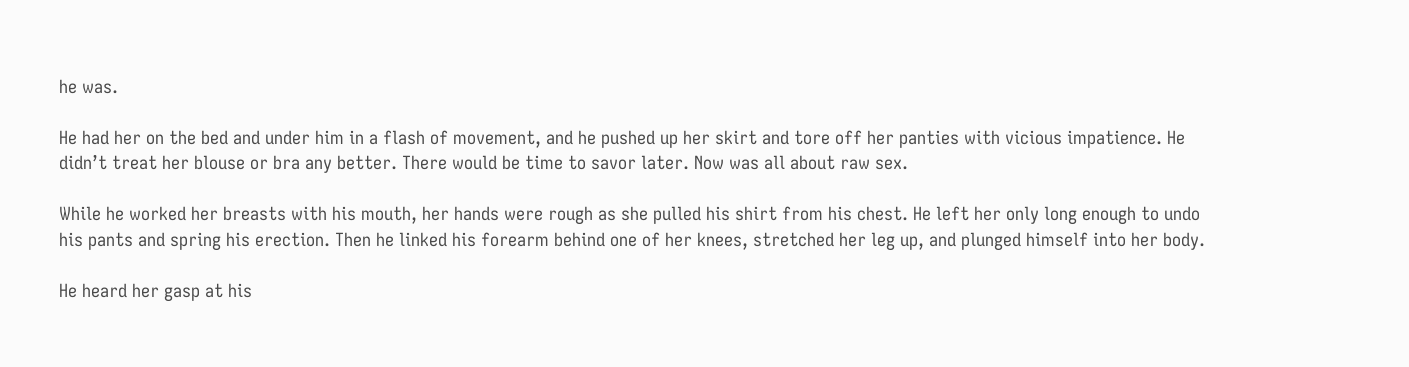he was.

He had her on the bed and under him in a flash of movement, and he pushed up her skirt and tore off her panties with vicious impatience. He didn’t treat her blouse or bra any better. There would be time to savor later. Now was all about raw sex.

While he worked her breasts with his mouth, her hands were rough as she pulled his shirt from his chest. He left her only long enough to undo his pants and spring his erection. Then he linked his forearm behind one of her knees, stretched her leg up, and plunged himself into her body.

He heard her gasp at his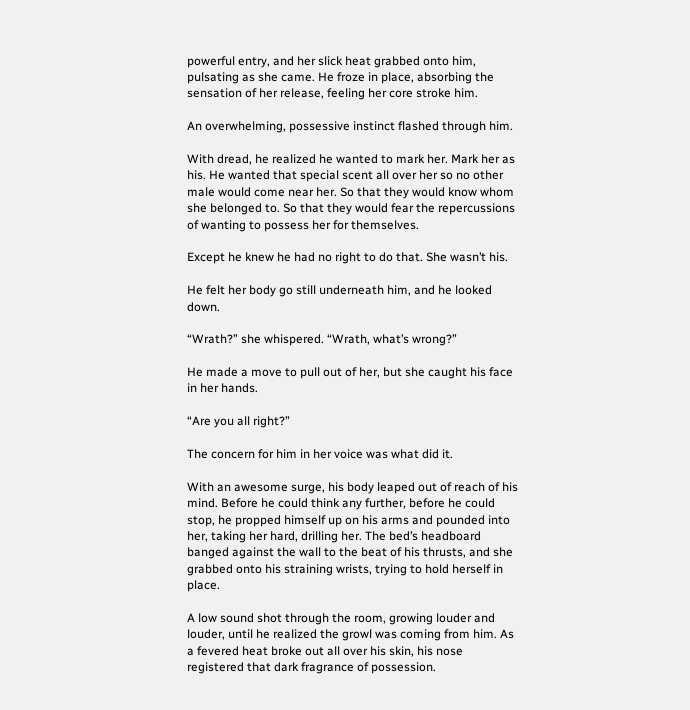powerful entry, and her slick heat grabbed onto him, pulsating as she came. He froze in place, absorbing the sensation of her release, feeling her core stroke him.

An overwhelming, possessive instinct flashed through him.

With dread, he realized he wanted to mark her. Mark her as his. He wanted that special scent all over her so no other male would come near her. So that they would know whom she belonged to. So that they would fear the repercussions of wanting to possess her for themselves.

Except he knew he had no right to do that. She wasn’t his.

He felt her body go still underneath him, and he looked down.

“Wrath?” she whispered. “Wrath, what’s wrong?”

He made a move to pull out of her, but she caught his face in her hands.

“Are you all right?”

The concern for him in her voice was what did it.

With an awesome surge, his body leaped out of reach of his mind. Before he could think any further, before he could stop, he propped himself up on his arms and pounded into her, taking her hard, drilling her. The bed’s headboard banged against the wall to the beat of his thrusts, and she grabbed onto his straining wrists, trying to hold herself in place.

A low sound shot through the room, growing louder and louder, until he realized the growl was coming from him. As a fevered heat broke out all over his skin, his nose registered that dark fragrance of possession.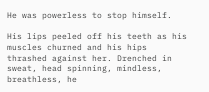He was powerless to stop himself.

His lips peeled off his teeth as his muscles churned and his hips thrashed against her. Drenched in sweat, head spinning, mindless, breathless, he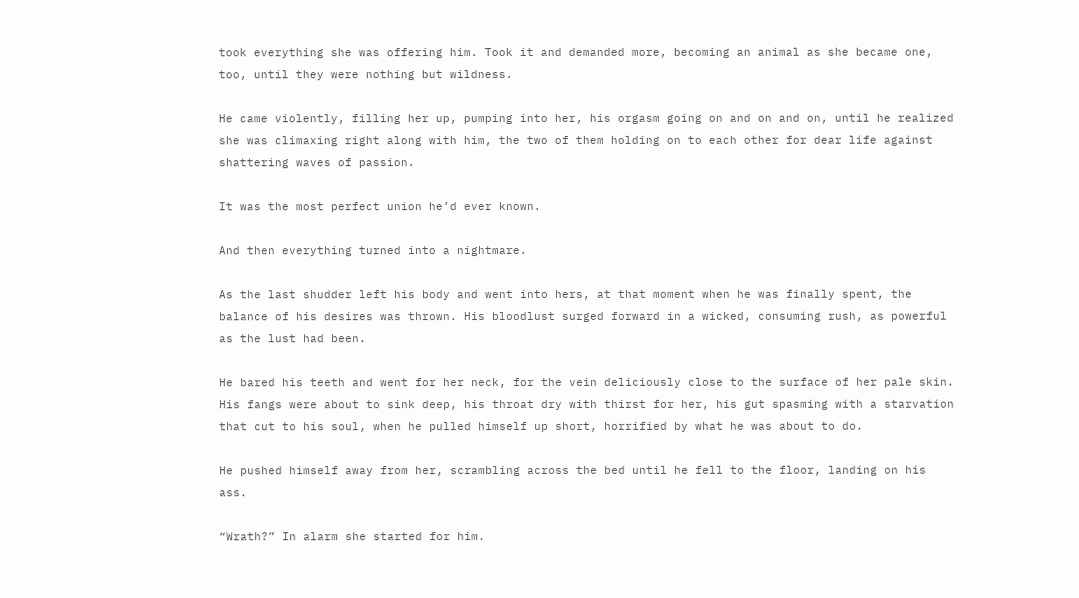took everything she was offering him. Took it and demanded more, becoming an animal as she became one, too, until they were nothing but wildness.

He came violently, filling her up, pumping into her, his orgasm going on and on and on, until he realized she was climaxing right along with him, the two of them holding on to each other for dear life against shattering waves of passion.

It was the most perfect union he’d ever known.

And then everything turned into a nightmare.

As the last shudder left his body and went into hers, at that moment when he was finally spent, the balance of his desires was thrown. His bloodlust surged forward in a wicked, consuming rush, as powerful as the lust had been.

He bared his teeth and went for her neck, for the vein deliciously close to the surface of her pale skin. His fangs were about to sink deep, his throat dry with thirst for her, his gut spasming with a starvation that cut to his soul, when he pulled himself up short, horrified by what he was about to do.

He pushed himself away from her, scrambling across the bed until he fell to the floor, landing on his ass.

“Wrath?” In alarm she started for him.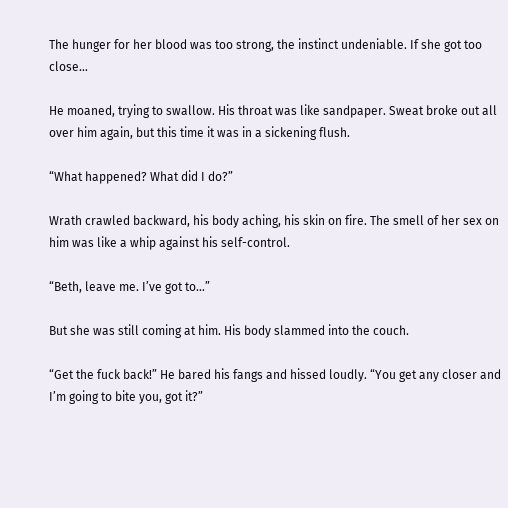The hunger for her blood was too strong, the instinct undeniable. If she got too close…

He moaned, trying to swallow. His throat was like sandpaper. Sweat broke out all over him again, but this time it was in a sickening flush.

“What happened? What did I do?”

Wrath crawled backward, his body aching, his skin on fire. The smell of her sex on him was like a whip against his self-control.

“Beth, leave me. I’ve got to…”

But she was still coming at him. His body slammed into the couch.

“Get the fuck back!” He bared his fangs and hissed loudly. “You get any closer and I’m going to bite you, got it?”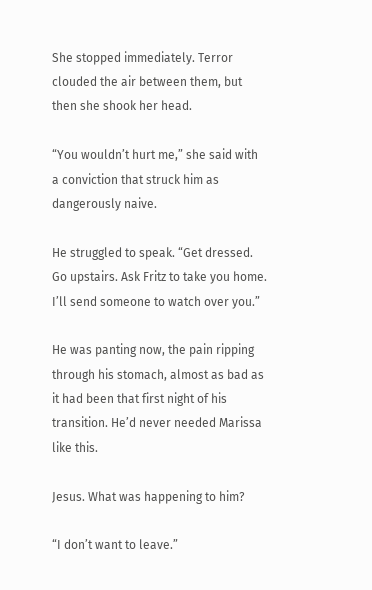She stopped immediately. Terror clouded the air between them, but then she shook her head.

“You wouldn’t hurt me,” she said with a conviction that struck him as dangerously naive.

He struggled to speak. “Get dressed. Go upstairs. Ask Fritz to take you home. I’ll send someone to watch over you.”

He was panting now, the pain ripping through his stomach, almost as bad as it had been that first night of his transition. He’d never needed Marissa like this.

Jesus. What was happening to him?

“I don’t want to leave.”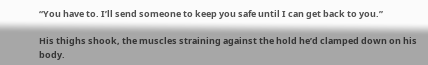“You have to. I’ll send someone to keep you safe until I can get back to you.”

His thighs shook, the muscles straining against the hold he’d clamped down on his body.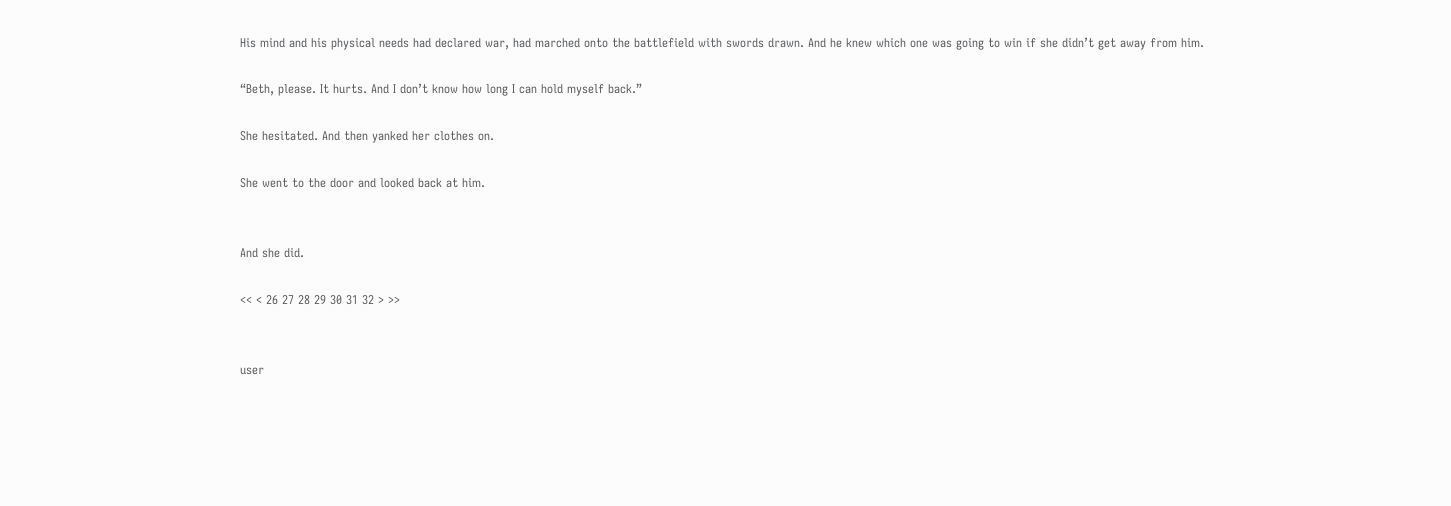His mind and his physical needs had declared war, had marched onto the battlefield with swords drawn. And he knew which one was going to win if she didn’t get away from him.

“Beth, please. It hurts. And I don’t know how long I can hold myself back.”

She hesitated. And then yanked her clothes on.

She went to the door and looked back at him.


And she did.

<< < 26 27 28 29 30 31 32 > >>


user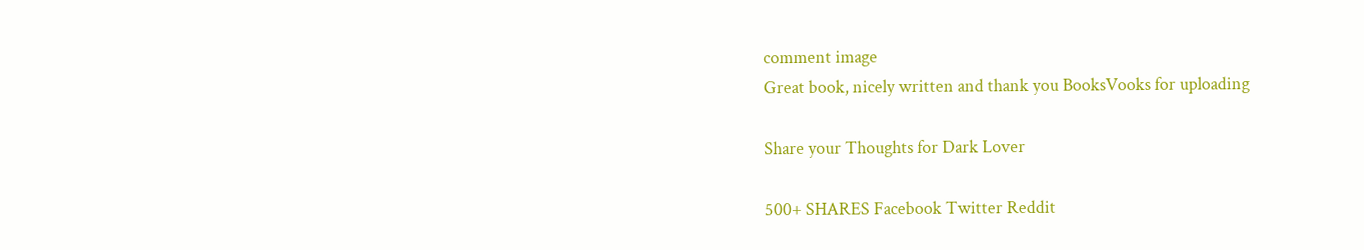comment image
Great book, nicely written and thank you BooksVooks for uploading

Share your Thoughts for Dark Lover

500+ SHARES Facebook Twitter Reddit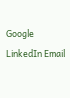Google LinkedIn Email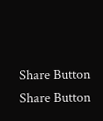Share Button
Share Button